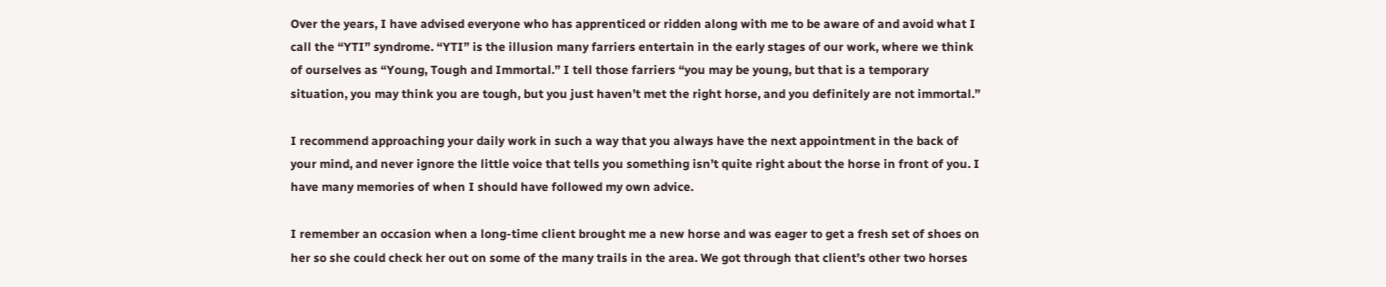Over the years, I have advised everyone who has apprenticed or ridden along with me to be aware of and avoid what I call the “YTI” syndrome. “YTI” is the illusion many farriers entertain in the early stages of our work, where we think of ourselves as “Young, Tough and Immortal.” I tell those farriers “you may be young, but that is a temporary situation, you may think you are tough, but you just haven’t met the right horse, and you definitely are not immortal.”

I recommend approaching your daily work in such a way that you always have the next appointment in the back of your mind, and never ignore the little voice that tells you something isn’t quite right about the horse in front of you. I have many memories of when I should have followed my own advice.

I remember an occasion when a long-time client brought me a new horse and was eager to get a fresh set of shoes on her so she could check her out on some of the many trails in the area. We got through that client’s other two horses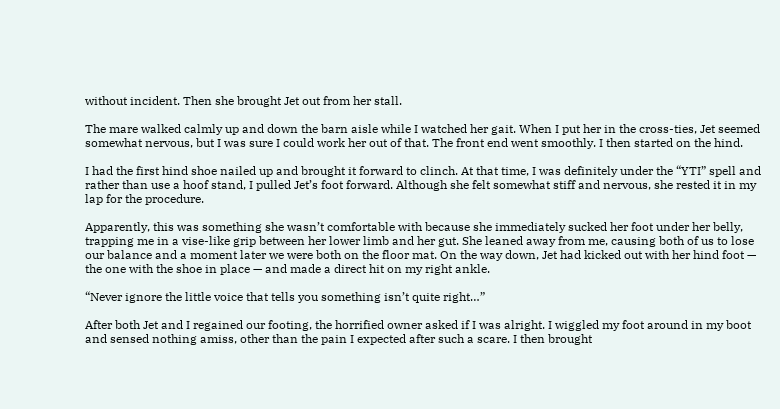without incident. Then she brought Jet out from her stall.

The mare walked calmly up and down the barn aisle while I watched her gait. When I put her in the cross-ties, Jet seemed somewhat nervous, but I was sure I could work her out of that. The front end went smoothly. I then started on the hind.

I had the first hind shoe nailed up and brought it forward to clinch. At that time, I was definitely under the “YTI” spell and rather than use a hoof stand, I pulled Jet’s foot forward. Although she felt somewhat stiff and nervous, she rested it in my lap for the procedure.

Apparently, this was something she wasn’t comfortable with because she immediately sucked her foot under her belly, trapping me in a vise-like grip between her lower limb and her gut. She leaned away from me, causing both of us to lose our balance and a moment later we were both on the floor mat. On the way down, Jet had kicked out with her hind foot — the one with the shoe in place — and made a direct hit on my right ankle.

“Never ignore the little voice that tells you something isn’t quite right…”

After both Jet and I regained our footing, the horrified owner asked if I was alright. I wiggled my foot around in my boot and sensed nothing amiss, other than the pain I expected after such a scare. I then brought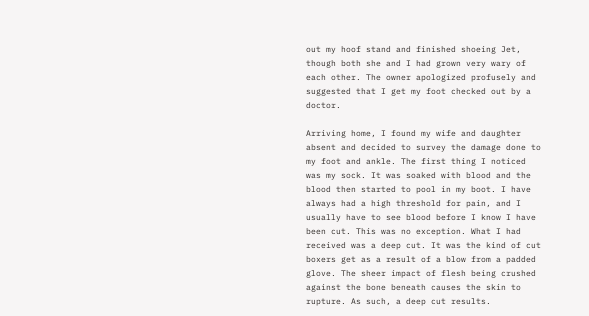out my hoof stand and finished shoeing Jet, though both she and I had grown very wary of each other. The owner apologized profusely and suggested that I get my foot checked out by a doctor.

Arriving home, I found my wife and daughter absent and decided to survey the damage done to my foot and ankle. The first thing I noticed was my sock. It was soaked with blood and the blood then started to pool in my boot. I have always had a high threshold for pain, and I usually have to see blood before I know I have been cut. This was no exception. What I had received was a deep cut. It was the kind of cut boxers get as a result of a blow from a padded glove. The sheer impact of flesh being crushed against the bone beneath causes the skin to rupture. As such, a deep cut results.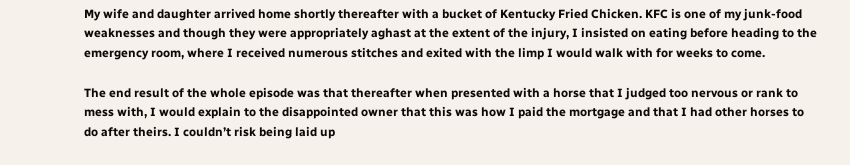My wife and daughter arrived home shortly thereafter with a bucket of Kentucky Fried Chicken. KFC is one of my junk-food weaknesses and though they were appropriately aghast at the extent of the injury, I insisted on eating before heading to the emergency room, where I received numerous stitches and exited with the limp I would walk with for weeks to come.

The end result of the whole episode was that thereafter when presented with a horse that I judged too nervous or rank to mess with, I would explain to the disappointed owner that this was how I paid the mortgage and that I had other horses to do after theirs. I couldn’t risk being laid up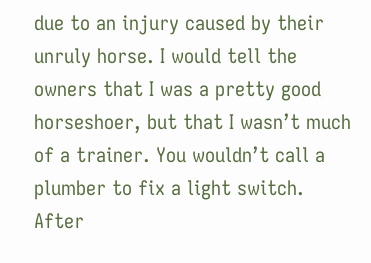due to an injury caused by their unruly horse. I would tell the owners that I was a pretty good horseshoer, but that I wasn’t much of a trainer. You wouldn’t call a plumber to fix a light switch. After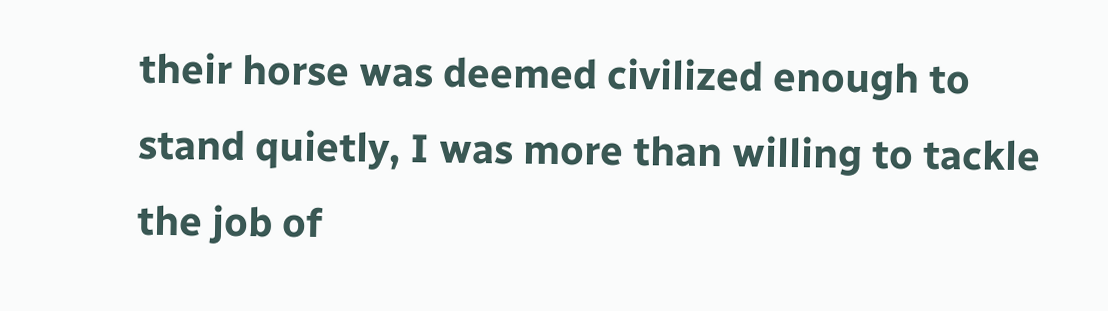their horse was deemed civilized enough to stand quietly, I was more than willing to tackle the job of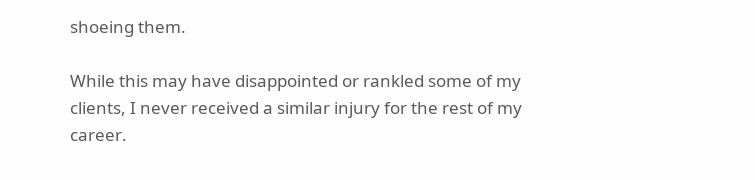shoeing them.

While this may have disappointed or rankled some of my clients, I never received a similar injury for the rest of my career.